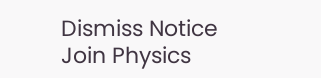Dismiss Notice
Join Physics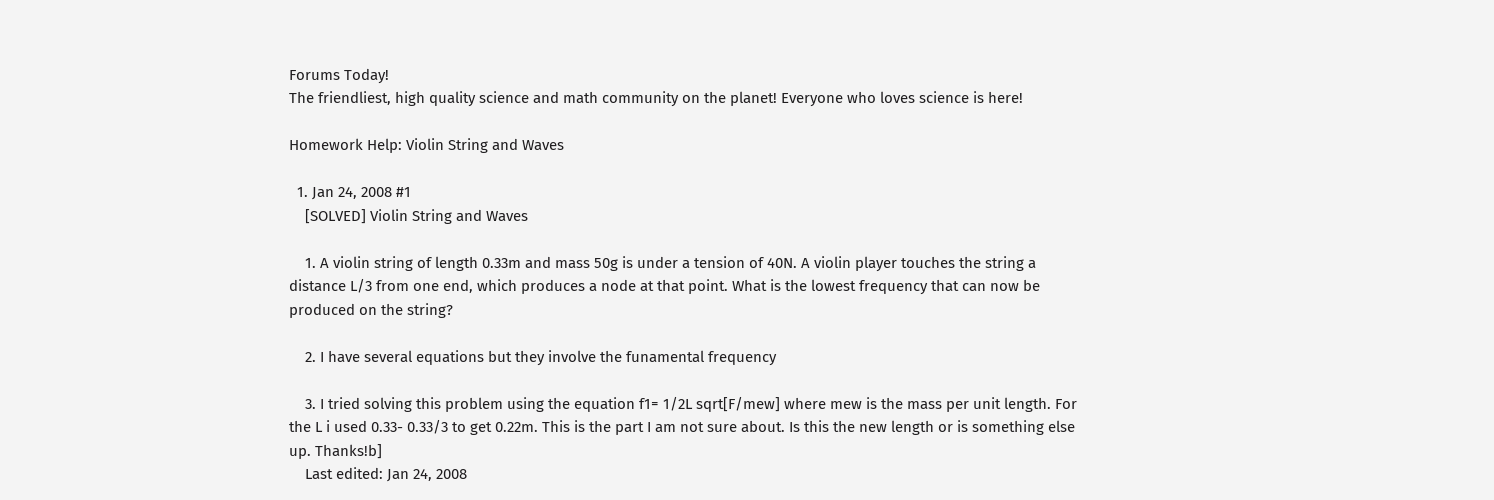Forums Today!
The friendliest, high quality science and math community on the planet! Everyone who loves science is here!

Homework Help: Violin String and Waves

  1. Jan 24, 2008 #1
    [SOLVED] Violin String and Waves

    1. A violin string of length 0.33m and mass 50g is under a tension of 40N. A violin player touches the string a distance L/3 from one end, which produces a node at that point. What is the lowest frequency that can now be produced on the string?

    2. I have several equations but they involve the funamental frequency

    3. I tried solving this problem using the equation f1= 1/2L sqrt[F/mew] where mew is the mass per unit length. For the L i used 0.33- 0.33/3 to get 0.22m. This is the part I am not sure about. Is this the new length or is something else up. Thanks!b]
    Last edited: Jan 24, 2008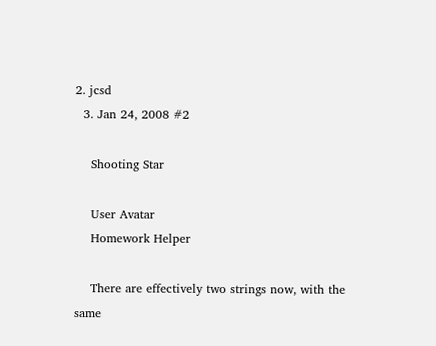2. jcsd
  3. Jan 24, 2008 #2

    Shooting Star

    User Avatar
    Homework Helper

    There are effectively two strings now, with the same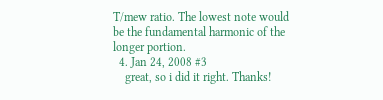T/mew ratio. The lowest note would be the fundamental harmonic of the longer portion.
  4. Jan 24, 2008 #3
    great, so i did it right. Thanks!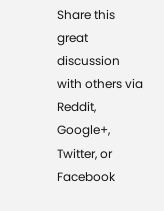Share this great discussion with others via Reddit, Google+, Twitter, or Facebook